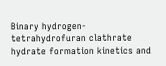Binary hydrogen-tetrahydrofuran clathrate hydrate formation kinetics and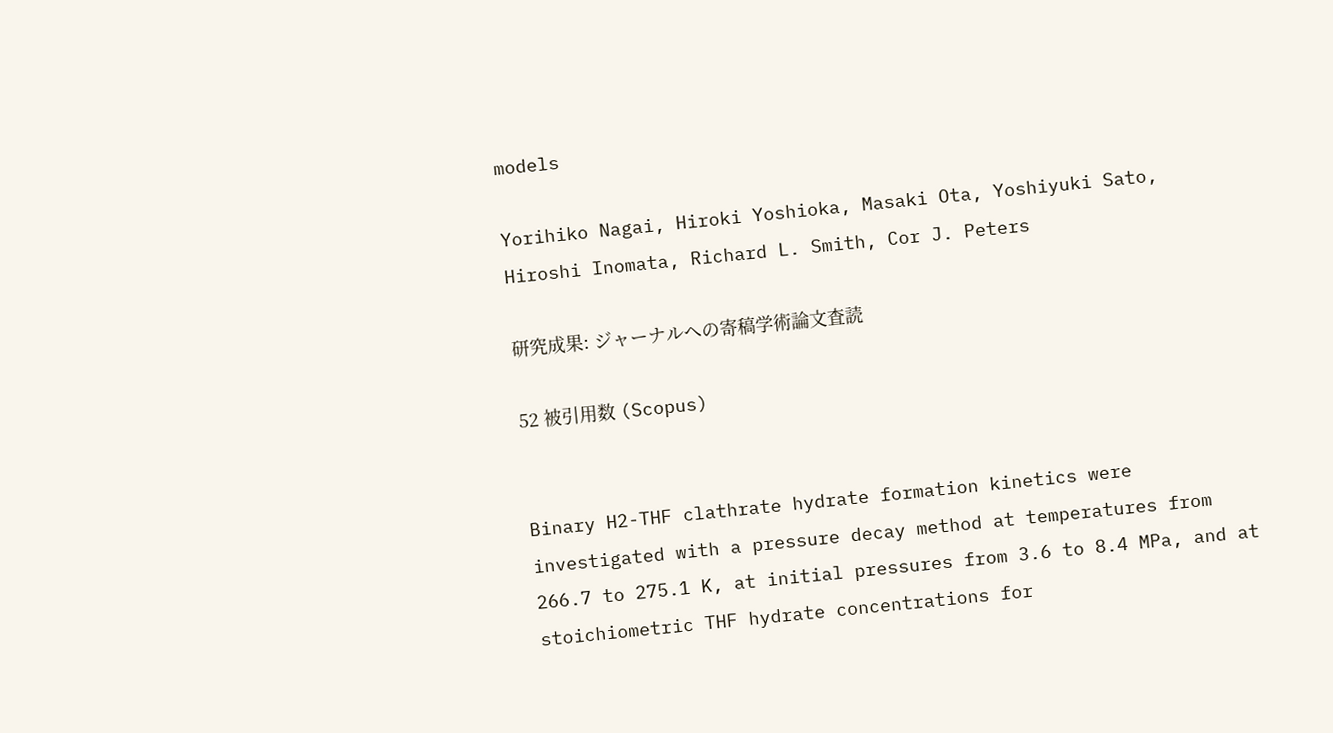models

Yorihiko Nagai, Hiroki Yoshioka, Masaki Ota, Yoshiyuki Sato, Hiroshi Inomata, Richard L. Smith, Cor J. Peters

研究成果: ジャーナルへの寄稿学術論文査読

52 被引用数 (Scopus)


Binary H2-THF clathrate hydrate formation kinetics were investigated with a pressure decay method at temperatures from 266.7 to 275.1 K, at initial pressures from 3.6 to 8.4 MPa, and at stoichiometric THF hydrate concentrations for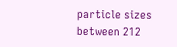particle sizes between 212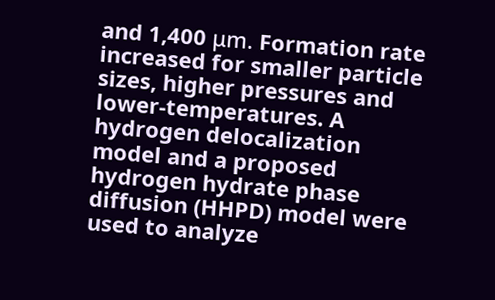and 1,400 μm. Formation rate increased for smaller particle sizes, higher pressures and lower-temperatures. A hydrogen delocalization model and a proposed hydrogen hydrate phase diffusion (HHPD) model were used to analyze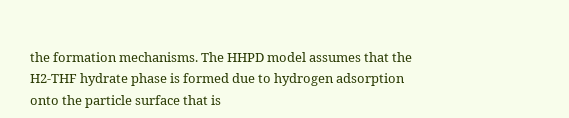the formation mechanisms. The HHPD model assumes that the H2-THF hydrate phase is formed due to hydrogen adsorption onto the particle surface that is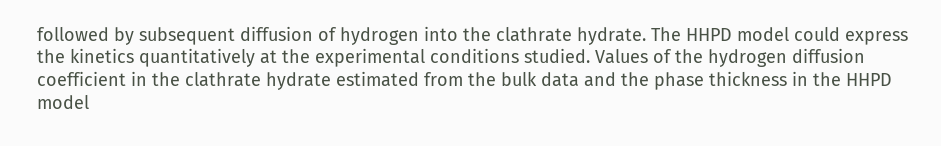followed by subsequent diffusion of hydrogen into the clathrate hydrate. The HHPD model could express the kinetics quantitatively at the experimental conditions studied. Values of the hydrogen diffusion coefficient in the clathrate hydrate estimated from the bulk data and the phase thickness in the HHPD model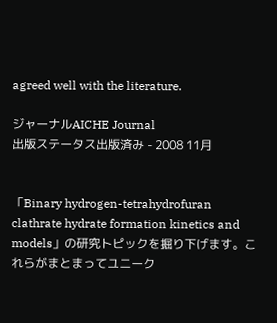agreed well with the literature.

ジャーナルAICHE Journal
出版ステータス出版済み - 2008 11月


「Binary hydrogen-tetrahydrofuran clathrate hydrate formation kinetics and models」の研究トピックを掘り下げます。これらがまとまってユニーク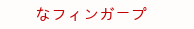なフィンガープ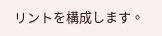リントを構成します。